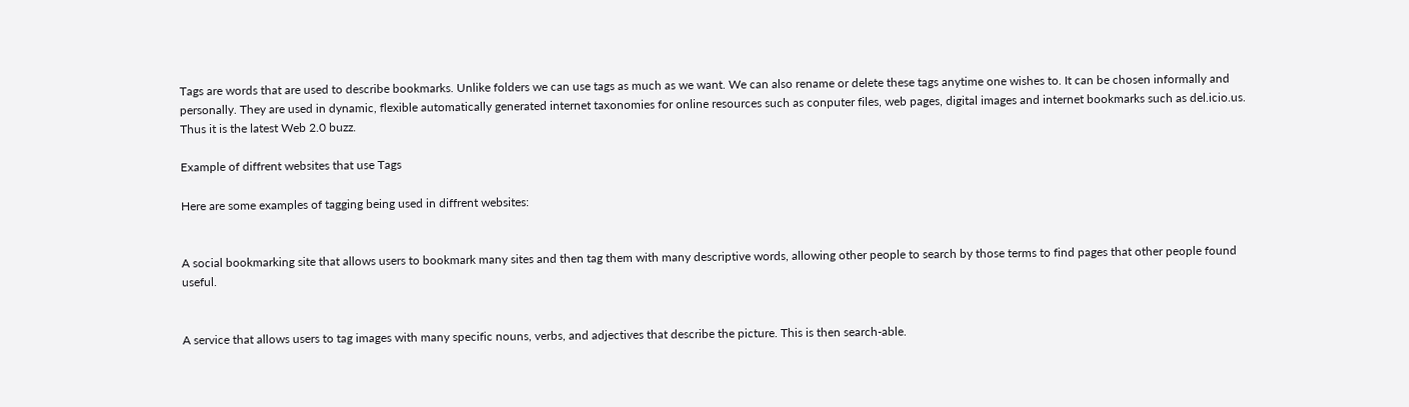Tags are words that are used to describe bookmarks. Unlike folders we can use tags as much as we want. We can also rename or delete these tags anytime one wishes to. It can be chosen informally and personally. They are used in dynamic, flexible automatically generated internet taxonomies for online resources such as conputer files, web pages, digital images and internet bookmarks such as del.icio.us. Thus it is the latest Web 2.0 buzz.

Example of diffrent websites that use Tags

Here are some examples of tagging being used in diffrent websites:


A social bookmarking site that allows users to bookmark many sites and then tag them with many descriptive words, allowing other people to search by those terms to find pages that other people found useful.


A service that allows users to tag images with many specific nouns, verbs, and adjectives that describe the picture. This is then search-able.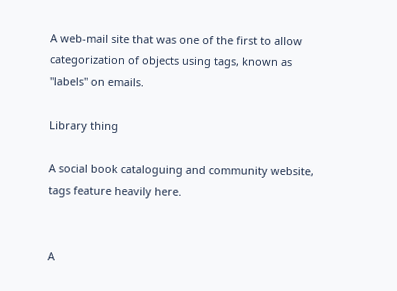A web-mail site that was one of the first to allow categorization of objects using tags, known as "labels" on emails.

Library thing

A social book cataloguing and community website, tags feature heavily here.


A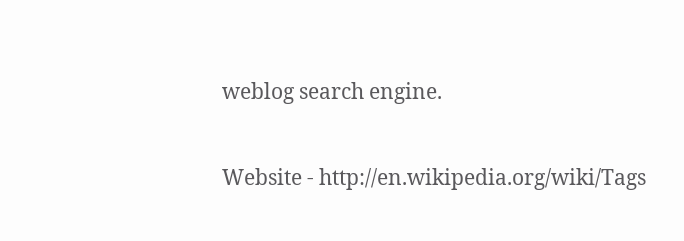weblog search engine.

Website - http://en.wikipedia.org/wiki/Tags